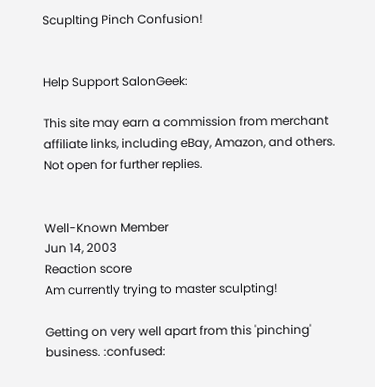Scuplting Pinch Confusion!


Help Support SalonGeek:

This site may earn a commission from merchant affiliate links, including eBay, Amazon, and others.
Not open for further replies.


Well-Known Member
Jun 14, 2003
Reaction score
Am currently trying to master sculpting!

Getting on very well apart from this 'pinching' business. :confused: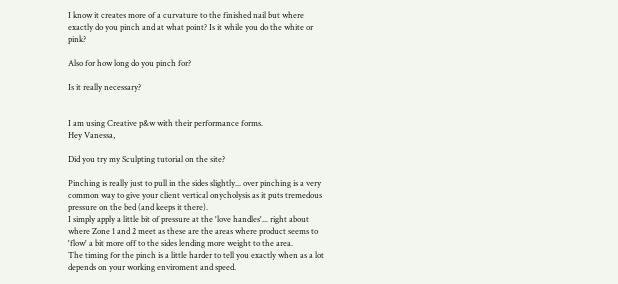I know it creates more of a curvature to the finished nail but where exactly do you pinch and at what point? Is it while you do the white or pink?

Also for how long do you pinch for?

Is it really necessary?


I am using Creative p&w with their performance forms.
Hey Vanessa,

Did you try my Sculpting tutorial on the site?

Pinching is really just to pull in the sides slightly... over pinching is a very common way to give your client vertical onycholysis as it puts tremedous pressure on the bed (and keeps it there).
I simply apply a little bit of pressure at the 'love handles'... right about where Zone 1 and 2 meet as these are the areas where product seems to 'flow' a bit more off to the sides lending more weight to the area.
The timing for the pinch is a little harder to tell you exactly when as a lot depends on your working enviroment and speed.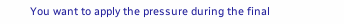You want to apply the pressure during the final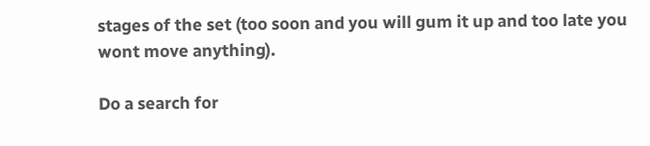stages of the set (too soon and you will gum it up and too late you wont move anything).

Do a search for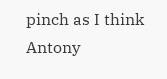pinch as I think Antony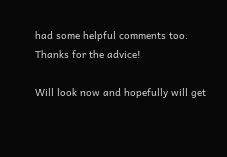had some helpful comments too.
Thanks for the advice!

Will look now and hopefully will get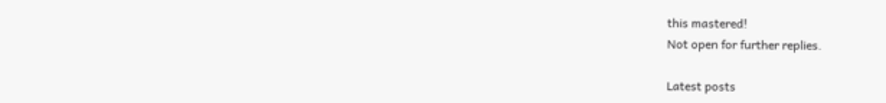this mastered!
Not open for further replies.

Latest posts